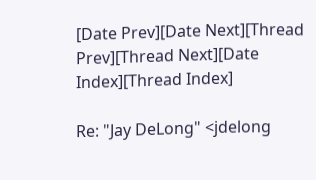[Date Prev][Date Next][Thread Prev][Thread Next][Date Index][Thread Index]

Re: "Jay DeLong" <jdelong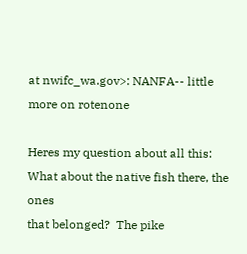at nwifc_wa.gov>: NANFA-- little more on rotenone

Heres my question about all this:  What about the native fish there, the ones
that belonged?  The pike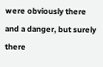were obviously there and a danger, but surely there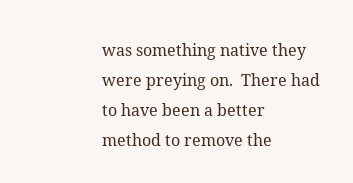was something native they were preying on.  There had to have been a better
method to remove the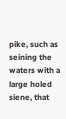pike, such as seining the waters with a large holed
siene, that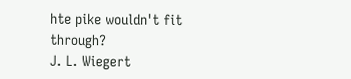hte pike wouldn't fit through?
J. L. Wiegert